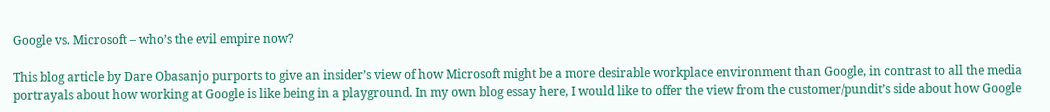Google vs. Microsoft – who’s the evil empire now?

This blog article by Dare Obasanjo purports to give an insider’s view of how Microsoft might be a more desirable workplace environment than Google, in contrast to all the media portrayals about how working at Google is like being in a playground. In my own blog essay here, I would like to offer the view from the customer/pundit’s side about how Google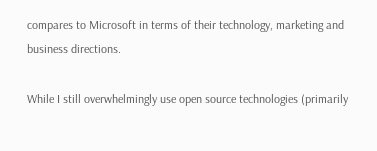compares to Microsoft in terms of their technology, marketing and business directions.

While I still overwhelmingly use open source technologies (primarily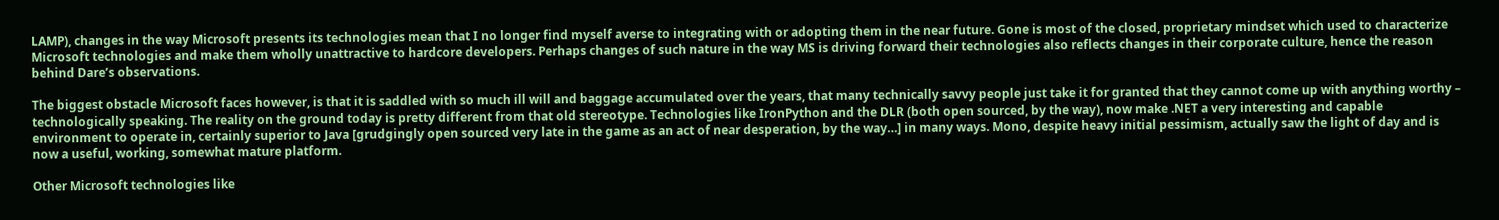LAMP), changes in the way Microsoft presents its technologies mean that I no longer find myself averse to integrating with or adopting them in the near future. Gone is most of the closed, proprietary mindset which used to characterize Microsoft technologies and make them wholly unattractive to hardcore developers. Perhaps changes of such nature in the way MS is driving forward their technologies also reflects changes in their corporate culture, hence the reason behind Dare’s observations.

The biggest obstacle Microsoft faces however, is that it is saddled with so much ill will and baggage accumulated over the years, that many technically savvy people just take it for granted that they cannot come up with anything worthy – technologically speaking. The reality on the ground today is pretty different from that old stereotype. Technologies like IronPython and the DLR (both open sourced, by the way), now make .NET a very interesting and capable environment to operate in, certainly superior to Java [grudgingly open sourced very late in the game as an act of near desperation, by the way…] in many ways. Mono, despite heavy initial pessimism, actually saw the light of day and is now a useful, working, somewhat mature platform.

Other Microsoft technologies like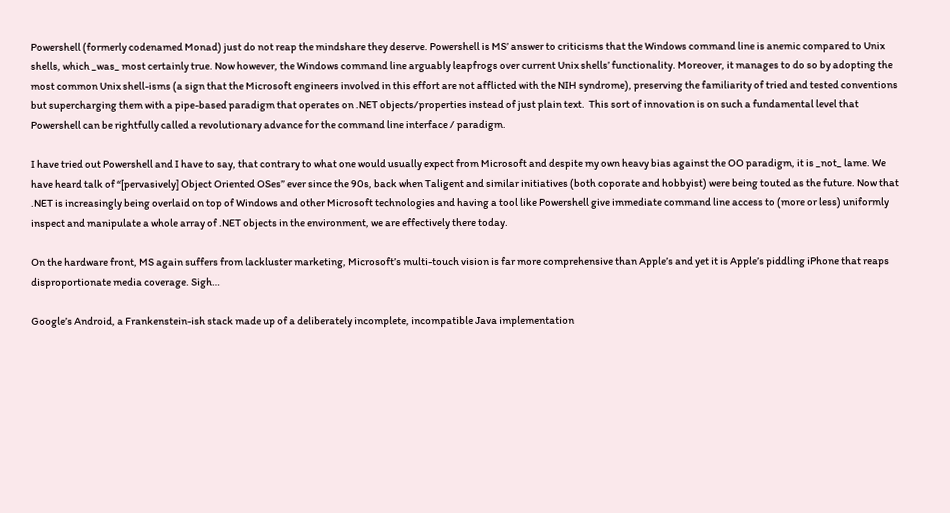Powershell (formerly codenamed Monad) just do not reap the mindshare they deserve. Powershell is MS’ answer to criticisms that the Windows command line is anemic compared to Unix shells, which _was_ most certainly true. Now however, the Windows command line arguably leapfrogs over current Unix shells’ functionality. Moreover, it manages to do so by adopting the most common Unix shell-isms (a sign that the Microsoft engineers involved in this effort are not afflicted with the NIH syndrome), preserving the familiarity of tried and tested conventions but supercharging them with a pipe-based paradigm that operates on .NET objects/properties instead of just plain text.  This sort of innovation is on such a fundamental level that Powershell can be rightfully called a revolutionary advance for the command line interface / paradigm.

I have tried out Powershell and I have to say, that contrary to what one would usually expect from Microsoft and despite my own heavy bias against the OO paradigm, it is _not_ lame. We have heard talk of “[pervasively] Object Oriented OSes” ever since the 90s, back when Taligent and similar initiatives (both coporate and hobbyist) were being touted as the future. Now that .NET is increasingly being overlaid on top of Windows and other Microsoft technologies and having a tool like Powershell give immediate command line access to (more or less) uniformly inspect and manipulate a whole array of .NET objects in the environment, we are effectively there today.

On the hardware front, MS again suffers from lackluster marketing, Microsoft’s multi-touch vision is far more comprehensive than Apple’s and yet it is Apple’s piddling iPhone that reaps disproportionate media coverage. Sigh…

Google’s Android, a Frankenstein-ish stack made up of a deliberately incomplete, incompatible Java implementation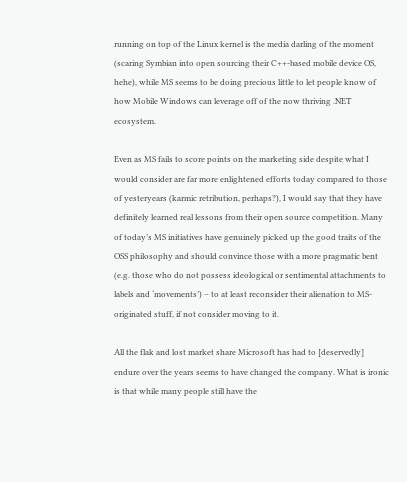running on top of the Linux kernel is the media darling of the moment (scaring Symbian into open sourcing their C++-based mobile device OS, hehe), while MS seems to be doing precious little to let people know of how Mobile Windows can leverage off of the now thriving .NET ecosystem.

Even as MS fails to score points on the marketing side despite what I would consider are far more enlightened efforts today compared to those of yesteryears (karmic retribution, perhaps?), I would say that they have definitely learned real lessons from their open source competition. Many of today’s MS initiatives have genuinely picked up the good traits of the OSS philosophy and should convince those with a more pragmatic bent (e.g. those who do not possess ideological or sentimental attachments to labels and ‘movements’) – to at least reconsider their alienation to MS-originated stuff, if not consider moving to it.

All the flak and lost market share Microsoft has had to [deservedly] endure over the years seems to have changed the company. What is ironic is that while many people still have the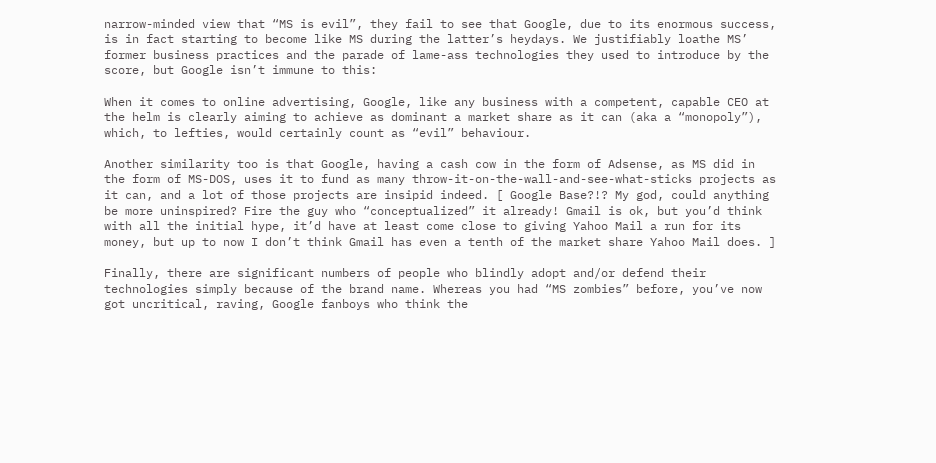narrow-minded view that “MS is evil”, they fail to see that Google, due to its enormous success, is in fact starting to become like MS during the latter’s heydays. We justifiably loathe MS’ former business practices and the parade of lame-ass technologies they used to introduce by the score, but Google isn’t immune to this:

When it comes to online advertising, Google, like any business with a competent, capable CEO at the helm is clearly aiming to achieve as dominant a market share as it can (aka a “monopoly”), which, to lefties, would certainly count as “evil” behaviour.

Another similarity too is that Google, having a cash cow in the form of Adsense, as MS did in the form of MS-DOS, uses it to fund as many throw-it-on-the-wall-and-see-what-sticks projects as it can, and a lot of those projects are insipid indeed. [ Google Base?!? My god, could anything be more uninspired? Fire the guy who “conceptualized” it already! Gmail is ok, but you’d think with all the initial hype, it’d have at least come close to giving Yahoo Mail a run for its money, but up to now I don’t think Gmail has even a tenth of the market share Yahoo Mail does. ]

Finally, there are significant numbers of people who blindly adopt and/or defend their technologies simply because of the brand name. Whereas you had “MS zombies” before, you’ve now got uncritical, raving, Google fanboys who think the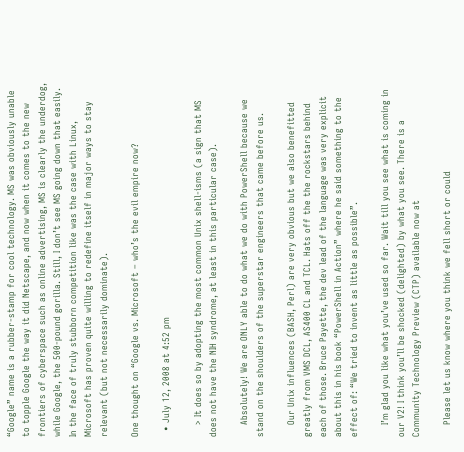“Google” name is a rubber-stamp for cool technology. MS was obviously unable to topple Google the way it did Netscape, and now when it comes to the new frontiers of cyberspace such as online advertising, MS is clearly the underdog, while Google, the 500-pound gorilla. Still, I don’t see MS going down that easily. In the face of truly stubborn competition like was the case with Linux, Microsoft has proven quite willing to redefine itself in major ways to stay relevant (but not necessarily dominate).

One thought on “Google vs. Microsoft – who’s the evil empire now?

  • July 12, 2008 at 4:52 pm

    > It does so by adopting the most common Unix shell-isms (a sign that MS does not have the NIH syndrome, at least in this particular case).

    Absolutely! We are ONLY able to do what we do with PowerShell because we stand on the shoulders of the superstar engineers that came before us.

    Our Unix influences (BASH, Perl) are very obvious but we also benefitted greatly from VMS DCL, AS400 CL and TCL. Hats off the the rockstars behind each of those. Bruce Payette, the dev lead of the language was very explicit about this in his book “PowerShell in Action” where he said something to the effect of: “We tried to invent as little as possible”.

    I’m glad you like what you’ve used so far. Wait till you see what is coming in our V2! I think you’ll be shocked (delighted) by what you see. There is a Community Technology Preview (CTP) available now at

    Please let us know where you think we fell short or could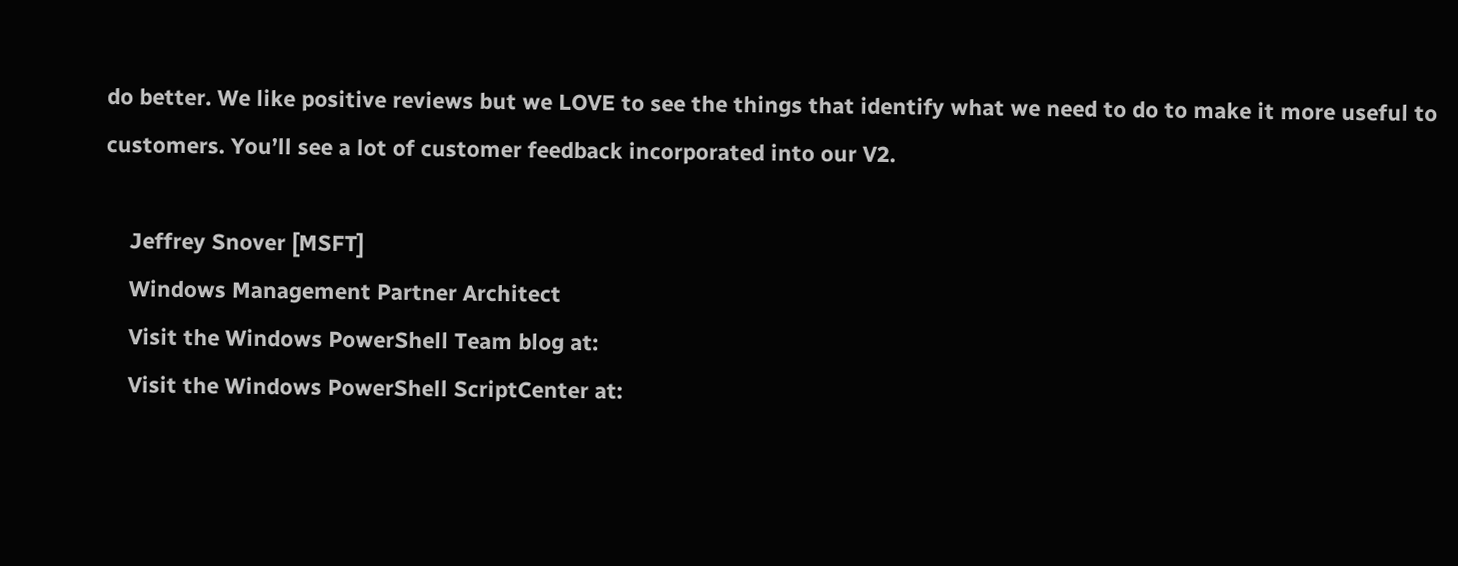do better. We like positive reviews but we LOVE to see the things that identify what we need to do to make it more useful to customers. You’ll see a lot of customer feedback incorporated into our V2.

    Jeffrey Snover [MSFT]
    Windows Management Partner Architect
    Visit the Windows PowerShell Team blog at:
    Visit the Windows PowerShell ScriptCenter at: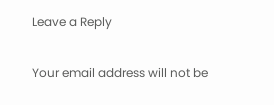Leave a Reply

Your email address will not be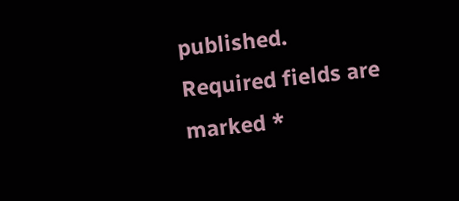published. Required fields are marked *